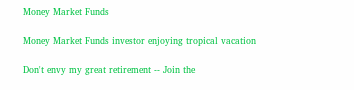Money Market Funds

Money Market Funds investor enjoying tropical vacation

Don't envy my great retirement -- Join the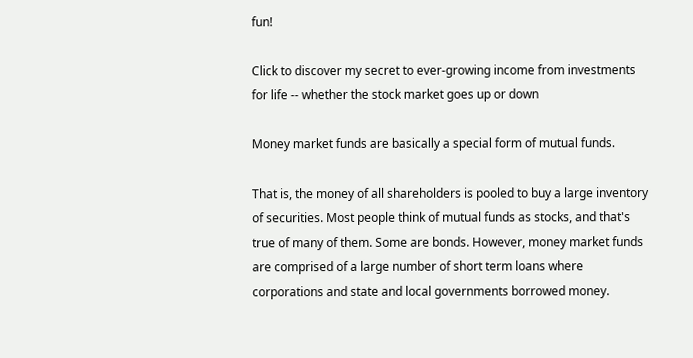fun!

Click to discover my secret to ever-growing income from investments for life -- whether the stock market goes up or down

Money market funds are basically a special form of mutual funds.

That is, the money of all shareholders is pooled to buy a large inventory of securities. Most people think of mutual funds as stocks, and that's true of many of them. Some are bonds. However, money market funds are comprised of a large number of short term loans where corporations and state and local governments borrowed money.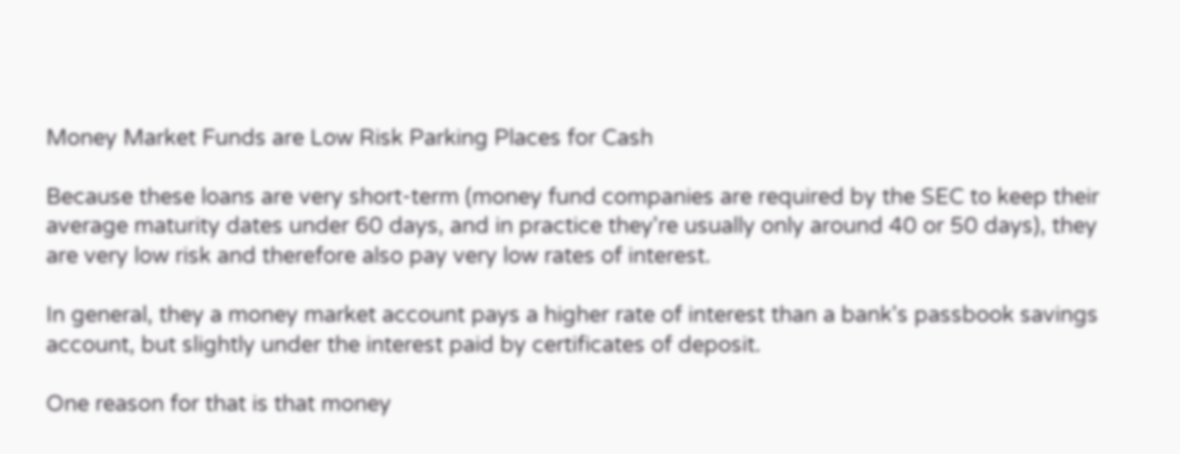Money Market Funds are Low Risk Parking Places for Cash

Because these loans are very short-term (money fund companies are required by the SEC to keep their average maturity dates under 60 days, and in practice they're usually only around 40 or 50 days), they are very low risk and therefore also pay very low rates of interest.

In general, they a money market account pays a higher rate of interest than a bank's passbook savings account, but slightly under the interest paid by certificates of deposit.

One reason for that is that money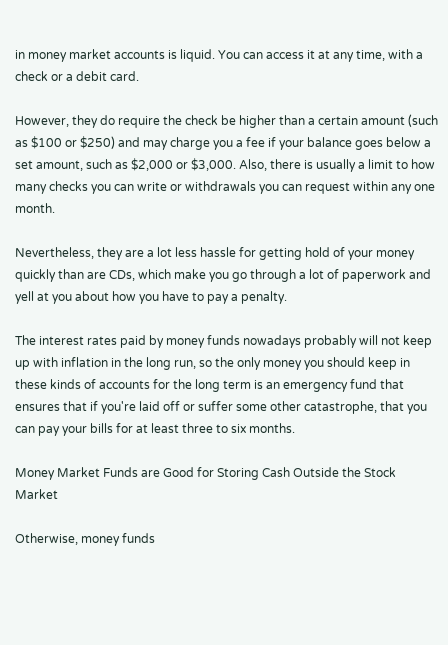in money market accounts is liquid. You can access it at any time, with a check or a debit card.

However, they do require the check be higher than a certain amount (such as $100 or $250) and may charge you a fee if your balance goes below a set amount, such as $2,000 or $3,000. Also, there is usually a limit to how many checks you can write or withdrawals you can request within any one month.

Nevertheless, they are a lot less hassle for getting hold of your money quickly than are CDs, which make you go through a lot of paperwork and yell at you about how you have to pay a penalty.

The interest rates paid by money funds nowadays probably will not keep up with inflation in the long run, so the only money you should keep in these kinds of accounts for the long term is an emergency fund that ensures that if you're laid off or suffer some other catastrophe, that you can pay your bills for at least three to six months.

Money Market Funds are Good for Storing Cash Outside the Stock Market

Otherwise, money funds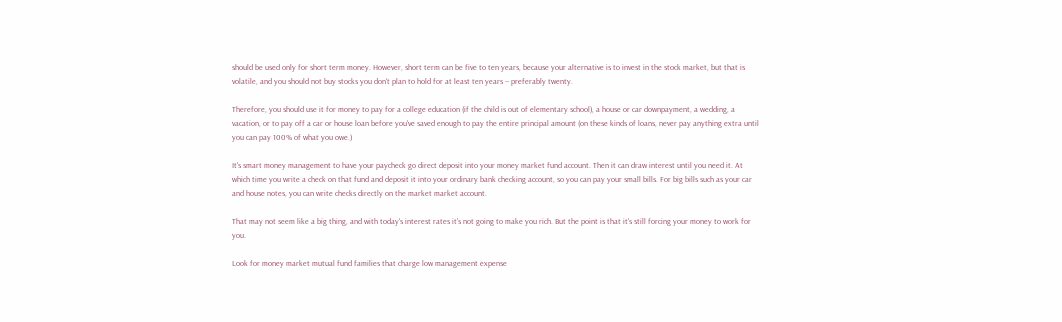should be used only for short term money. However, short term can be five to ten years, because your alternative is to invest in the stock market, but that is volatile, and you should not buy stocks you don't plan to hold for at least ten years -- preferably twenty.

Therefore, you should use it for money to pay for a college education (if the child is out of elementary school), a house or car downpayment, a wedding, a vacation, or to pay off a car or house loan before you've saved enough to pay the entire principal amount (on these kinds of loans, never pay anything extra until you can pay 100% of what you owe.)

It's smart money management to have your paycheck go direct deposit into your money market fund account. Then it can draw interest until you need it. At which time you write a check on that fund and deposit it into your ordinary bank checking account, so you can pay your small bills. For big bills such as your car and house notes, you can write checks directly on the market market account.

That may not seem like a big thing, and with today's interest rates it's not going to make you rich. But the point is that it's still forcing your money to work for you.

Look for money market mutual fund families that charge low management expense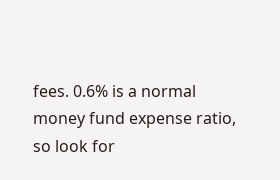fees. 0.6% is a normal money fund expense ratio, so look for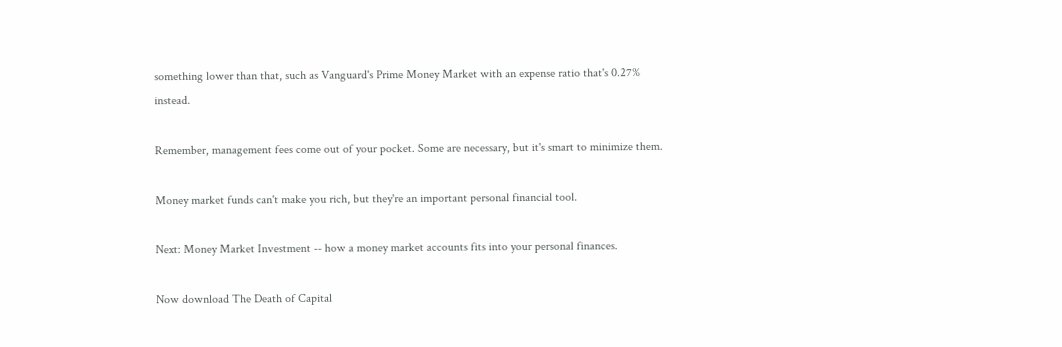something lower than that, such as Vanguard's Prime Money Market with an expense ratio that's 0.27% instead.

Remember, management fees come out of your pocket. Some are necessary, but it's smart to minimize them.

Money market funds can't make you rich, but they're an important personal financial tool.

Next: Money Market Investment -- how a money market accounts fits into your personal finances.

Now download The Death of Capital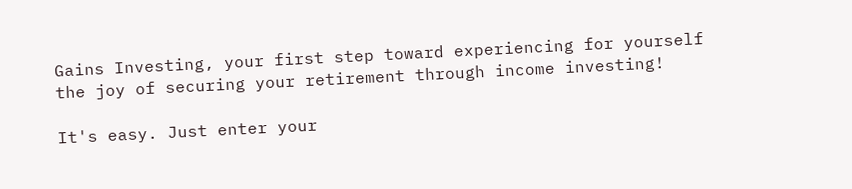Gains Investing, your first step toward experiencing for yourself the joy of securing your retirement through income investing!

It's easy. Just enter your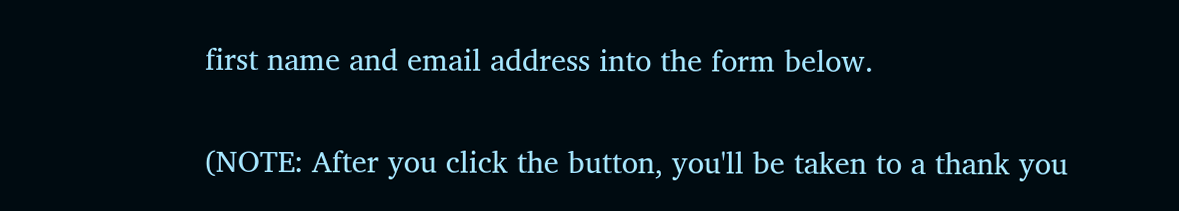first name and email address into the form below.

(NOTE: After you click the button, you'll be taken to a thank you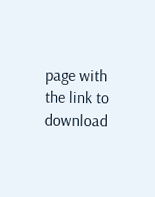page with the link to download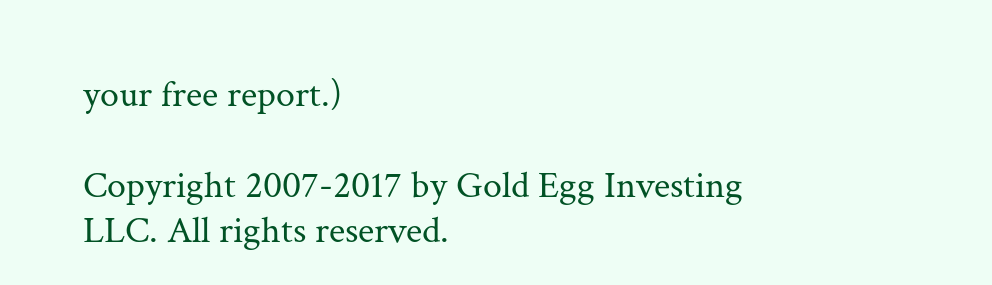your free report.)

Copyright 2007-2017 by Gold Egg Investing LLC. All rights reserved.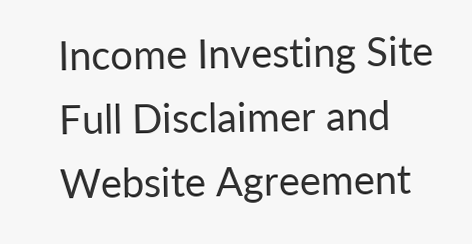Income Investing Site Full Disclaimer and Website Agreement